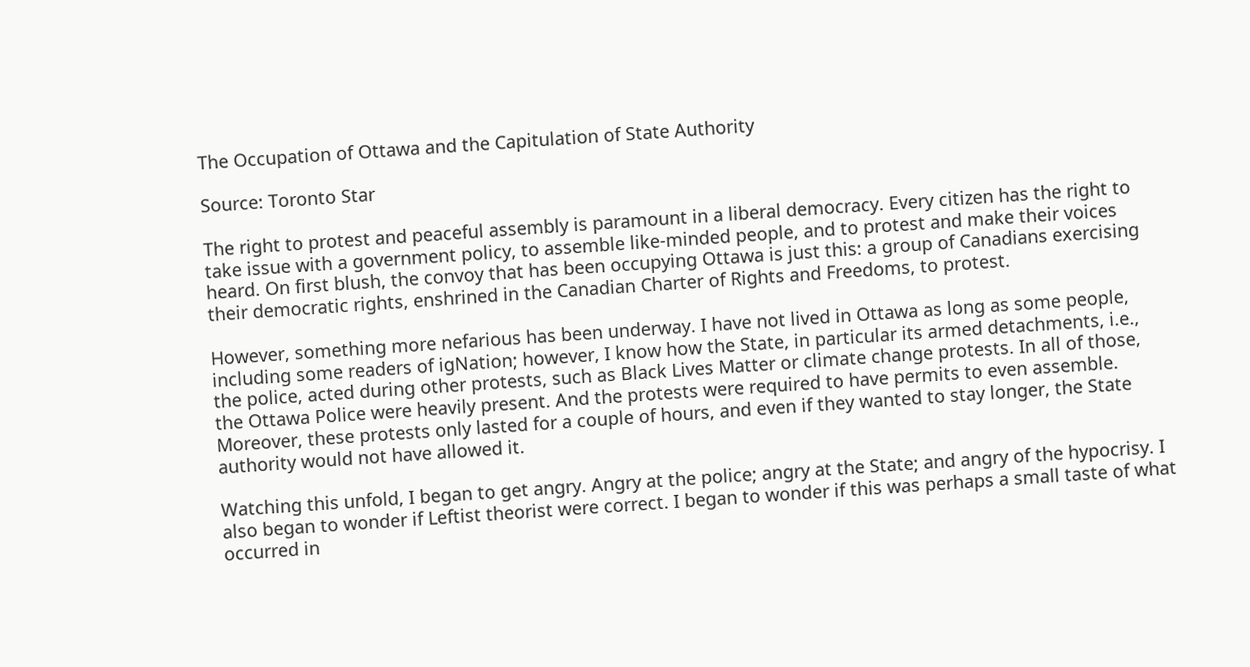The Occupation of Ottawa and the Capitulation of State Authority

Source: Toronto Star

The right to protest and peaceful assembly is paramount in a liberal democracy. Every citizen has the right to take issue with a government policy, to assemble like-minded people, and to protest and make their voices heard. On first blush, the convoy that has been occupying Ottawa is just this: a group of Canadians exercising their democratic rights, enshrined in the Canadian Charter of Rights and Freedoms, to protest.

However, something more nefarious has been underway. I have not lived in Ottawa as long as some people, including some readers of igNation; however, I know how the State, in particular its armed detachments, i.e., the police, acted during other protests, such as Black Lives Matter or climate change protests. In all of those, the Ottawa Police were heavily present. And the protests were required to have permits to even assemble. Moreover, these protests only lasted for a couple of hours, and even if they wanted to stay longer, the State authority would not have allowed it.

Watching this unfold, I began to get angry. Angry at the police; angry at the State; and angry of the hypocrisy. I also began to wonder if Leftist theorist were correct. I began to wonder if this was perhaps a small taste of what occurred in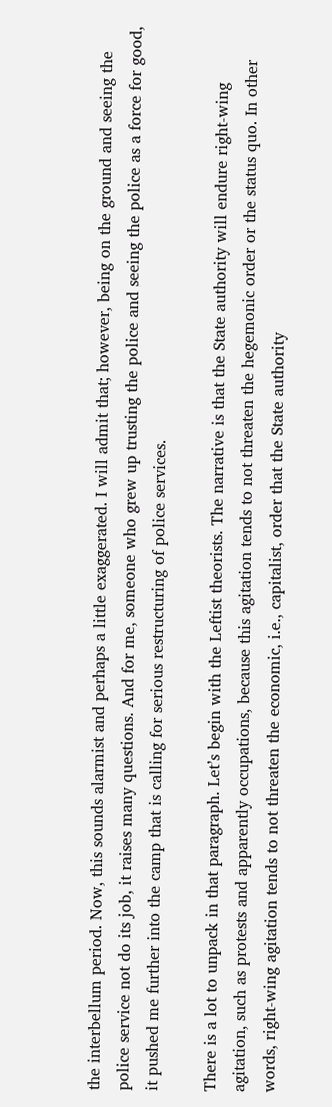the interbellum period. Now, this sounds alarmist and perhaps a little exaggerated. I will admit that; however, being on the ground and seeing the police service not do its job, it raises many questions. And for me, someone who grew up trusting the police and seeing the police as a force for good, it pushed me further into the camp that is calling for serious restructuring of police services.

There is a lot to unpack in that paragraph. Let’s begin with the Leftist theorists. The narrative is that the State authority will endure right-wing agitation, such as protests and apparently occupations, because this agitation tends to not threaten the hegemonic order or the status quo. In other words, right-wing agitation tends to not threaten the economic, i.e., capitalist, order that the State authority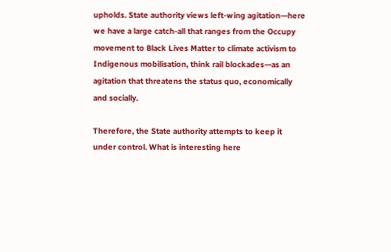upholds. State authority views left-wing agitation—here we have a large catch-all that ranges from the Occupy movement to Black Lives Matter to climate activism to Indigenous mobilisation, think rail blockades—as an agitation that threatens the status quo, economically and socially.

Therefore, the State authority attempts to keep it under control. What is interesting here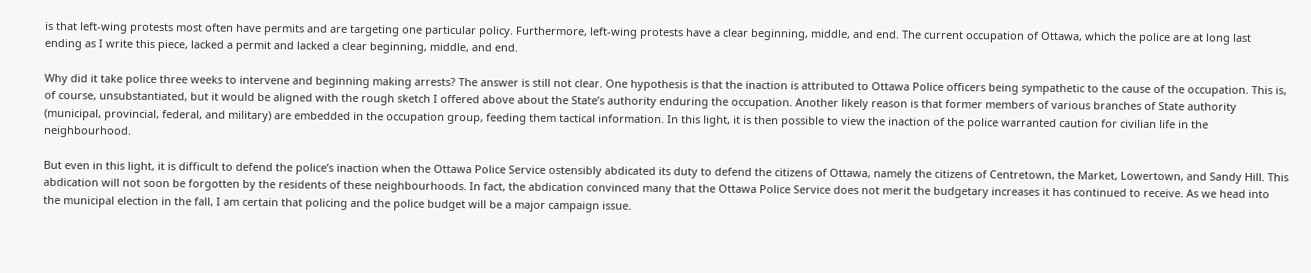is that left-wing protests most often have permits and are targeting one particular policy. Furthermore, left-wing protests have a clear beginning, middle, and end. The current occupation of Ottawa, which the police are at long last ending as I write this piece, lacked a permit and lacked a clear beginning, middle, and end.

Why did it take police three weeks to intervene and beginning making arrests? The answer is still not clear. One hypothesis is that the inaction is attributed to Ottawa Police officers being sympathetic to the cause of the occupation. This is, of course, unsubstantiated, but it would be aligned with the rough sketch I offered above about the State’s authority enduring the occupation. Another likely reason is that former members of various branches of State authority (municipal, provincial, federal, and military) are embedded in the occupation group, feeding them tactical information. In this light, it is then possible to view the inaction of the police warranted caution for civilian life in the neighbourhood.

But even in this light, it is difficult to defend the police’s inaction when the Ottawa Police Service ostensibly abdicated its duty to defend the citizens of Ottawa, namely the citizens of Centretown, the Market, Lowertown, and Sandy Hill. This abdication will not soon be forgotten by the residents of these neighbourhoods. In fact, the abdication convinced many that the Ottawa Police Service does not merit the budgetary increases it has continued to receive. As we head into the municipal election in the fall, I am certain that policing and the police budget will be a major campaign issue.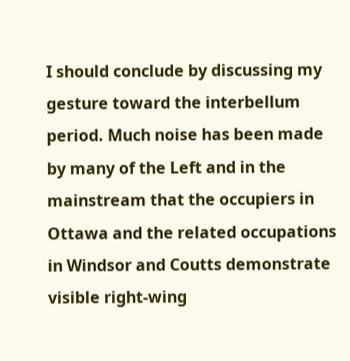I should conclude by discussing my gesture toward the interbellum period. Much noise has been made by many of the Left and in the mainstream that the occupiers in Ottawa and the related occupations in Windsor and Coutts demonstrate visible right-wing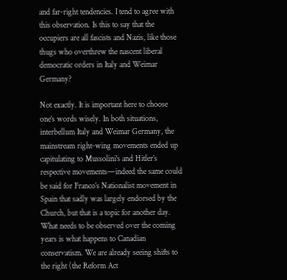and far-right tendencies. I tend to agree with this observation. Is this to say that the occupiers are all fascists and Nazis, like those thugs who overthrew the nascent liberal democratic orders in Italy and Weimar Germany?

Not exactly. It is important here to choose one’s words wisely. In both situations, interbellum Italy and Weimar Germany, the mainstream right-wing movements ended up capitulating to Mussolini’s and Hitler’s respective movements—indeed the same could be said for Franco’s Nationalist movement in Spain that sadly was largely endorsed by the Church, but that is a topic for another day. What needs to be observed over the coming years is what happens to Canadian conservatism. We are already seeing shifts to the right (the Reform Act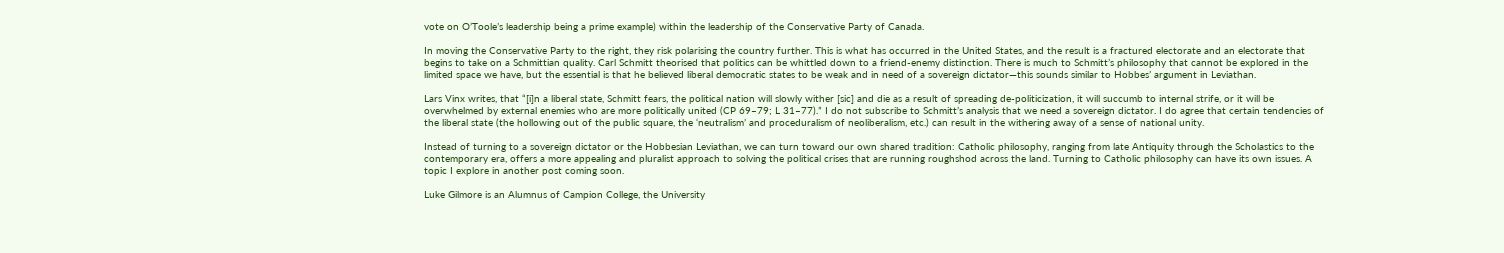vote on O’Toole’s leadership being a prime example) within the leadership of the Conservative Party of Canada.

In moving the Conservative Party to the right, they risk polarising the country further. This is what has occurred in the United States, and the result is a fractured electorate and an electorate that begins to take on a Schmittian quality. Carl Schmitt theorised that politics can be whittled down to a friend-enemy distinction. There is much to Schmitt’s philosophy that cannot be explored in the limited space we have, but the essential is that he believed liberal democratic states to be weak and in need of a sovereign dictator—this sounds similar to Hobbes’ argument in Leviathan.

Lars Vinx writes, that “[i]n a liberal state, Schmitt fears, the political nation will slowly wither [sic] and die as a result of spreading de-politicization, it will succumb to internal strife, or it will be overwhelmed by external enemies who are more politically united (CP 69–79; L 31–77).” I do not subscribe to Schmitt’s analysis that we need a sovereign dictator. I do agree that certain tendencies of the liberal state (the hollowing out of the public square, the ‘neutralism’ and proceduralism of neoliberalism, etc.) can result in the withering away of a sense of national unity.

Instead of turning to a sovereign dictator or the Hobbesian Leviathan, we can turn toward our own shared tradition: Catholic philosophy, ranging from late Antiquity through the Scholastics to the contemporary era, offers a more appealing and pluralist approach to solving the political crises that are running roughshod across the land. Turning to Catholic philosophy can have its own issues. A topic I explore in another post coming soon.

Luke Gilmore is an Alumnus of Campion College, the University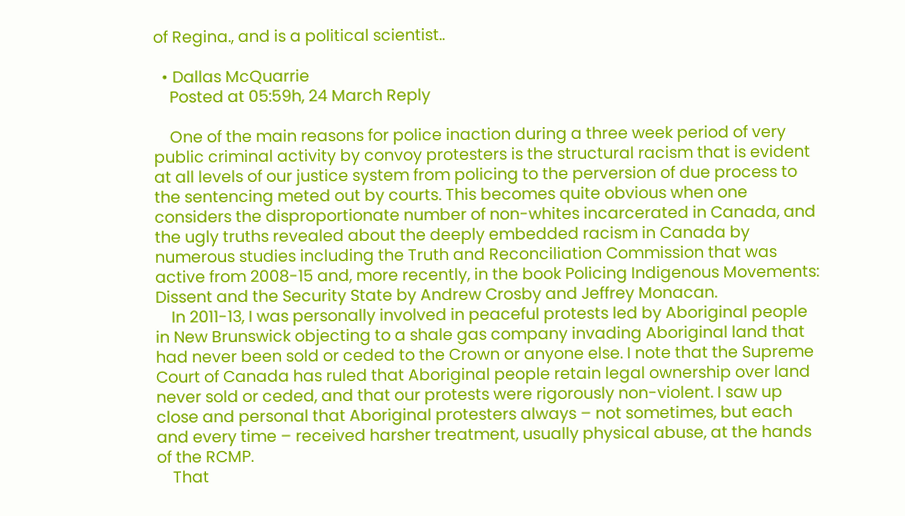of Regina., and is a political scientist..

  • Dallas McQuarrie
    Posted at 05:59h, 24 March Reply

    One of the main reasons for police inaction during a three week period of very public criminal activity by convoy protesters is the structural racism that is evident at all levels of our justice system from policing to the perversion of due process to the sentencing meted out by courts. This becomes quite obvious when one considers the disproportionate number of non-whites incarcerated in Canada, and the ugly truths revealed about the deeply embedded racism in Canada by numerous studies including the Truth and Reconciliation Commission that was active from 2008-15 and, more recently, in the book Policing Indigenous Movements: Dissent and the Security State by Andrew Crosby and Jeffrey Monacan.
    In 2011-13, I was personally involved in peaceful protests led by Aboriginal people in New Brunswick objecting to a shale gas company invading Aboriginal land that had never been sold or ceded to the Crown or anyone else. I note that the Supreme Court of Canada has ruled that Aboriginal people retain legal ownership over land never sold or ceded, and that our protests were rigorously non-violent. I saw up close and personal that Aboriginal protesters always – not sometimes, but each and every time – received harsher treatment, usually physical abuse, at the hands of the RCMP.
    That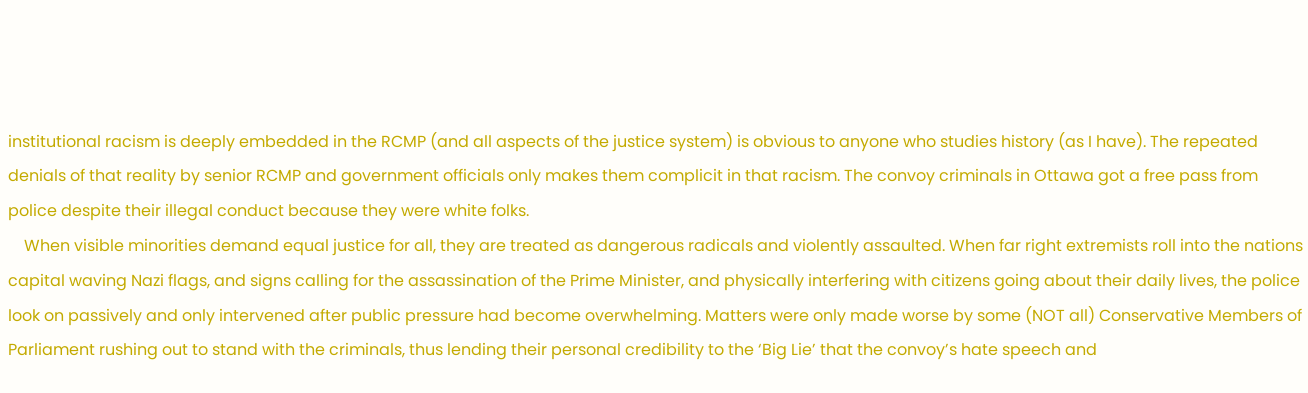institutional racism is deeply embedded in the RCMP (and all aspects of the justice system) is obvious to anyone who studies history (as I have). The repeated denials of that reality by senior RCMP and government officials only makes them complicit in that racism. The convoy criminals in Ottawa got a free pass from police despite their illegal conduct because they were white folks.
    When visible minorities demand equal justice for all, they are treated as dangerous radicals and violently assaulted. When far right extremists roll into the nations capital waving Nazi flags, and signs calling for the assassination of the Prime Minister, and physically interfering with citizens going about their daily lives, the police look on passively and only intervened after public pressure had become overwhelming. Matters were only made worse by some (NOT all) Conservative Members of Parliament rushing out to stand with the criminals, thus lending their personal credibility to the ‘Big Lie’ that the convoy’s hate speech and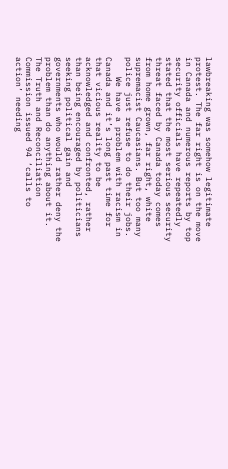lawbreaking was somehow legitimate protest. The far right is on the move in Canada and numerous reports by top security officials have repeatedly stated that the most serious security threat faced by Canada today comes from home grown, far right, white supremacist Caucasians. But too many police just refuse to do their jobs.
    We have a problem with racism in Canada and it’s long past time for that vicious reality to be acknowledged and confronted, rather than being encouraged by politicians seeking political gain and governments who would rather deny the problem than do anything about it. The Truth and Reconciliation Commission issued 94 ‘calls to action’ needing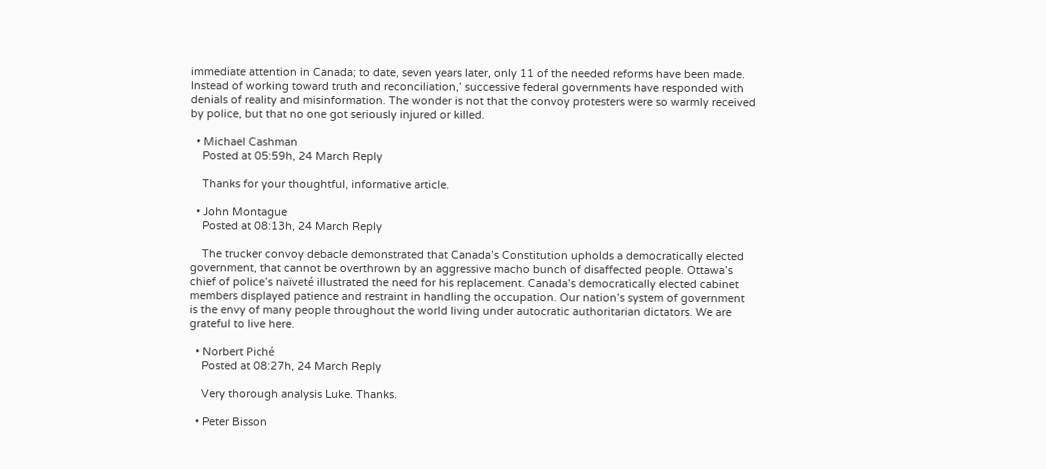immediate attention in Canada; to date, seven years later, only 11 of the needed reforms have been made. Instead of working toward truth and reconciliation,’ successive federal governments have responded with denials of reality and misinformation. The wonder is not that the convoy protesters were so warmly received by police, but that no one got seriously injured or killed.

  • Michael Cashman
    Posted at 05:59h, 24 March Reply

    Thanks for your thoughtful, informative article.

  • John Montague
    Posted at 08:13h, 24 March Reply

    The trucker convoy debacle demonstrated that Canada’s Constitution upholds a democratically elected government, that cannot be overthrown by an aggressive macho bunch of disaffected people. Ottawa’s chief of police’s naïveté illustrated the need for his replacement. Canada’s democratically elected cabinet members displayed patience and restraint in handling the occupation. Our nation’s system of government is the envy of many people throughout the world living under autocratic authoritarian dictators. We are grateful to live here.

  • Norbert Piché
    Posted at 08:27h, 24 March Reply

    Very thorough analysis Luke. Thanks.

  • Peter Bisson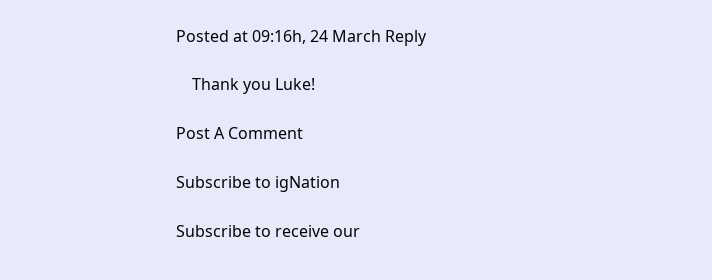Posted at 09:16h, 24 March Reply

    Thank you Luke!

Post A Comment

Subscribe to igNation

Subscribe to receive our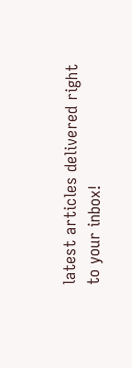latest articles delivered right to your inbox!